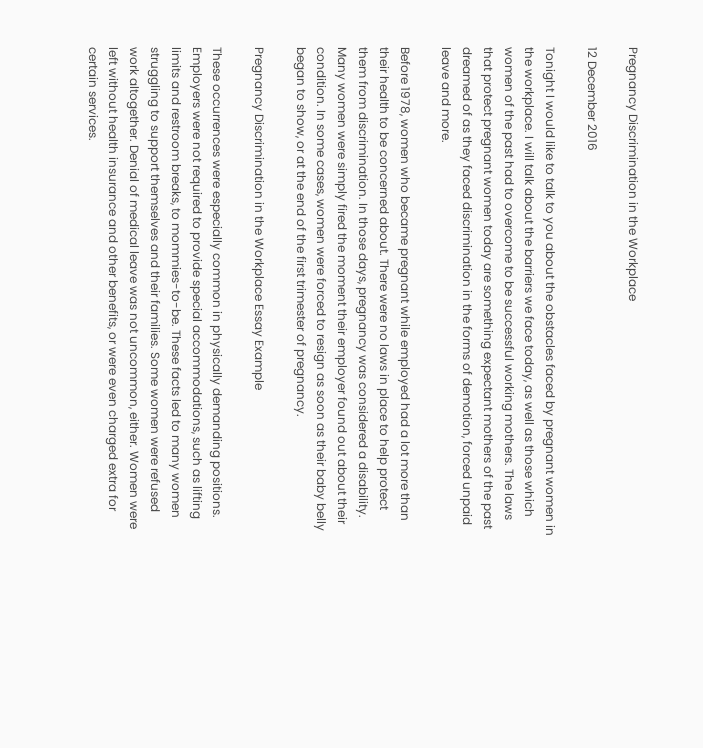Pregnancy Discrimination in the Workplace

12 December 2016

Tonight I would like to talk to you about the obstacles faced by pregnant women in the workplace. I will talk about the barriers we face today, as well as those which women of the past had to overcome to be successful working mothers. The laws that protect pregnant women today are something expectant mothers of the past dreamed of as they faced discrimination in the forms of demotion, forced unpaid leave and more.

Before 1978, women who became pregnant while employed had a lot more than their health to be concerned about. There were no laws in place to help protect them from discrimination. In those days, pregnancy was considered a disability. Many women were simply fired the moment their employer found out about their condition. In some cases, women were forced to resign as soon as their baby belly began to show, or at the end of the first trimester of pregnancy.

Pregnancy Discrimination in the Workplace Essay Example

These occurrences were especially common in physically demanding positions. Employers were not required to provide special accommodations, such as lifting limits and restroom breaks, to mommies-to-be. These facts led to many women struggling to support themselves and their families. Some women were refused work altogether. Denial of medical leave was not uncommon, either. Women were left without health insurance and other benefits, or were even charged extra for certain services.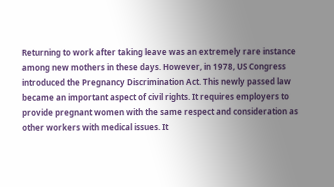Returning to work after taking leave was an extremely rare instance among new mothers in these days. However, in 1978, US Congress introduced the Pregnancy Discrimination Act. This newly passed law became an important aspect of civil rights. It requires employers to provide pregnant women with the same respect and consideration as other workers with medical issues. It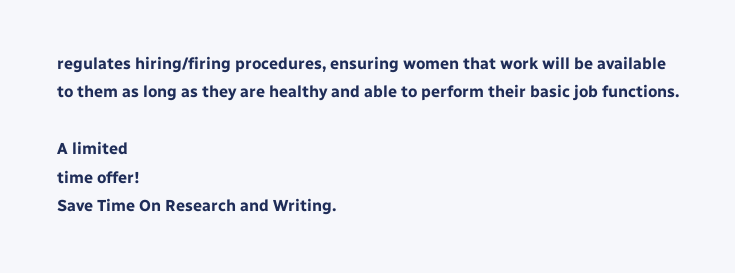regulates hiring/firing procedures, ensuring women that work will be available to them as long as they are healthy and able to perform their basic job functions.

A limited
time offer!
Save Time On Research and Writing.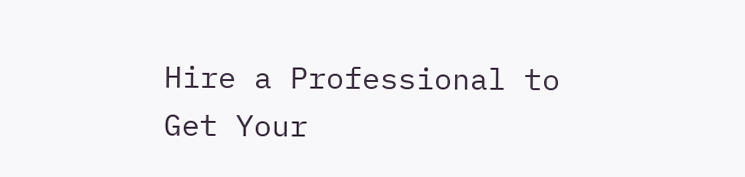Hire a Professional to Get Your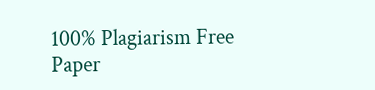100% Plagiarism Free Paper